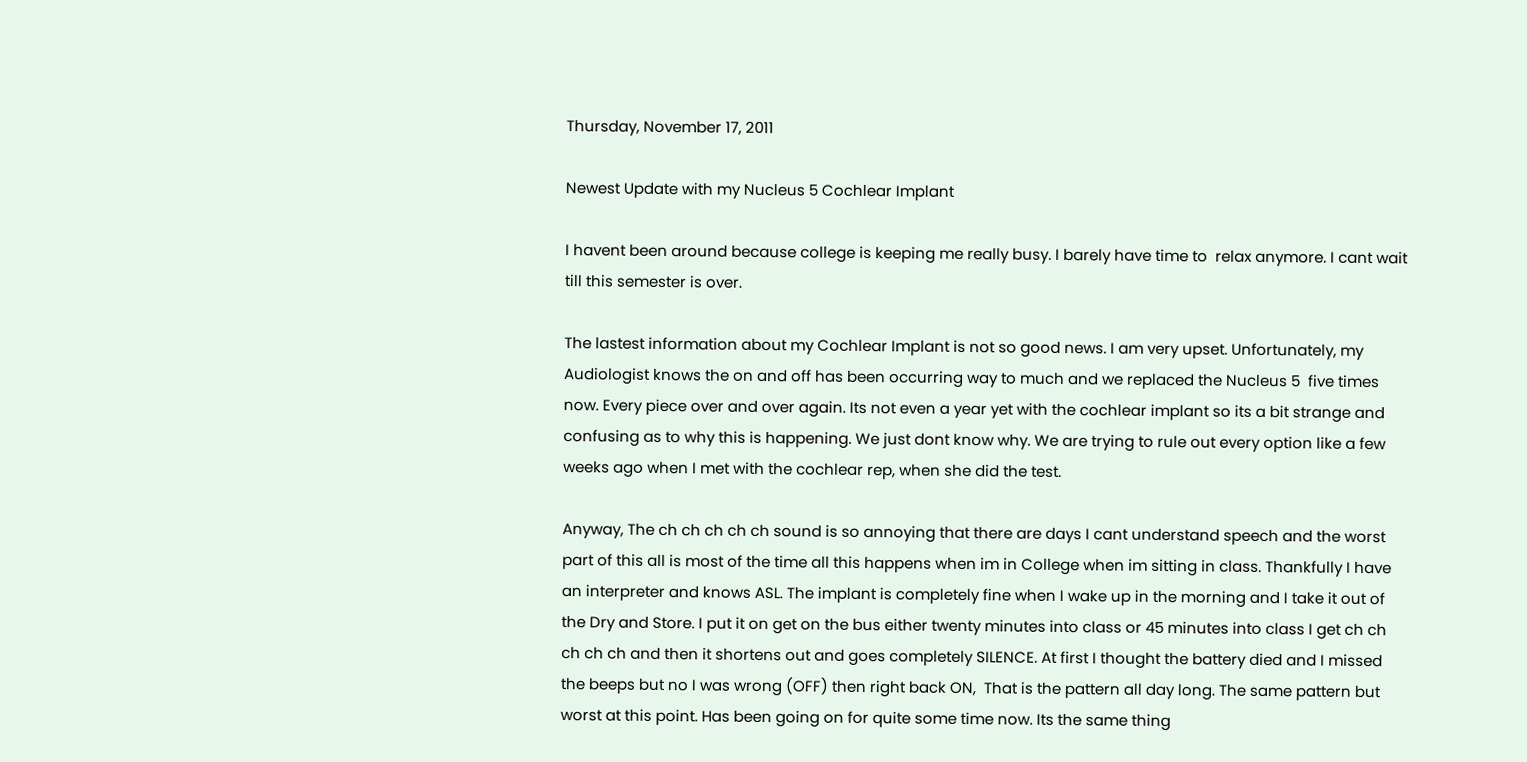Thursday, November 17, 2011

Newest Update with my Nucleus 5 Cochlear Implant

I havent been around because college is keeping me really busy. I barely have time to  relax anymore. I cant wait till this semester is over.

The lastest information about my Cochlear Implant is not so good news. I am very upset. Unfortunately, my Audiologist knows the on and off has been occurring way to much and we replaced the Nucleus 5  five times now. Every piece over and over again. Its not even a year yet with the cochlear implant so its a bit strange and confusing as to why this is happening. We just dont know why. We are trying to rule out every option like a few weeks ago when I met with the cochlear rep, when she did the test.

Anyway, The ch ch ch ch ch sound is so annoying that there are days I cant understand speech and the worst part of this all is most of the time all this happens when im in College when im sitting in class. Thankfully I have an interpreter and knows ASL. The implant is completely fine when I wake up in the morning and I take it out of the Dry and Store. I put it on get on the bus either twenty minutes into class or 45 minutes into class I get ch ch ch ch ch and then it shortens out and goes completely SILENCE. At first I thought the battery died and I missed the beeps but no I was wrong (OFF) then right back ON,  That is the pattern all day long. The same pattern but worst at this point. Has been going on for quite some time now. Its the same thing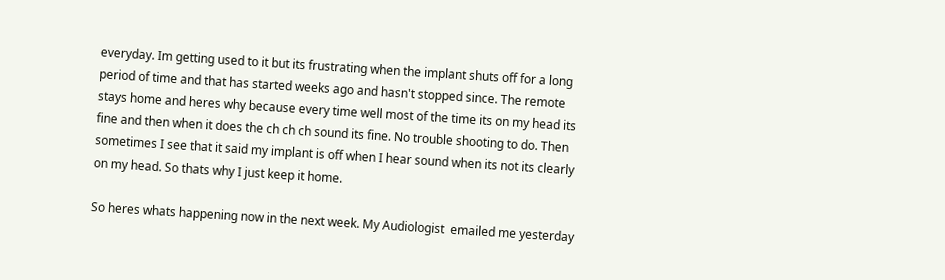everyday. Im getting used to it but its frustrating when the implant shuts off for a long period of time and that has started weeks ago and hasn't stopped since. The remote stays home and heres why because every time well most of the time its on my head its fine and then when it does the ch ch ch sound its fine. No trouble shooting to do. Then sometimes I see that it said my implant is off when I hear sound when its not its clearly on my head. So thats why I just keep it home.

So heres whats happening now in the next week. My Audiologist  emailed me yesterday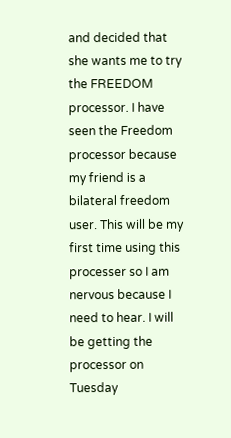and decided that she wants me to try the FREEDOM processor. I have seen the Freedom processor because my friend is a bilateral freedom user. This will be my first time using this processer so I am nervous because I need to hear. I will be getting the processor on Tuesday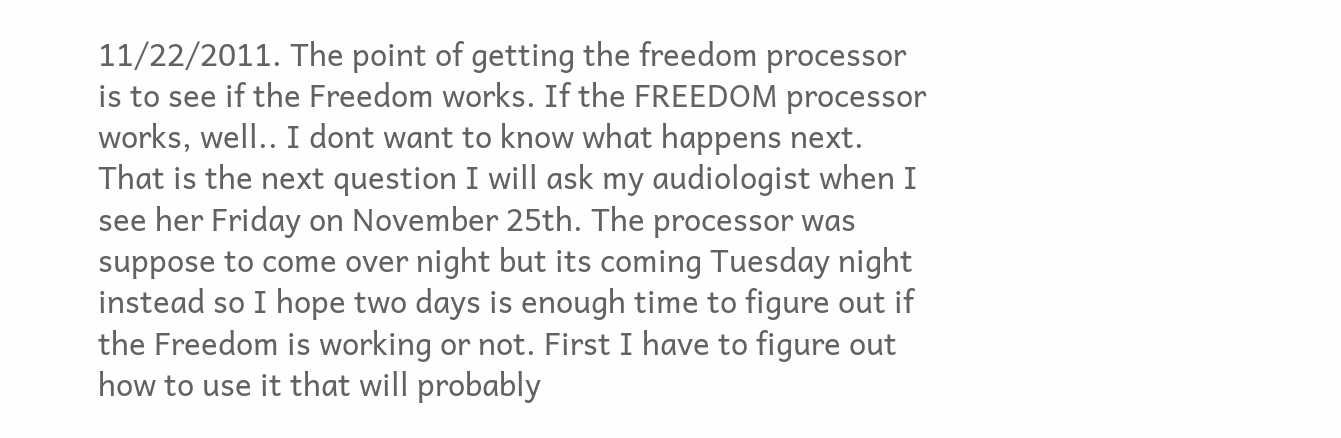11/22/2011. The point of getting the freedom processor is to see if the Freedom works. If the FREEDOM processor works, well.. I dont want to know what happens next. That is the next question I will ask my audiologist when I see her Friday on November 25th. The processor was suppose to come over night but its coming Tuesday night instead so I hope two days is enough time to figure out if the Freedom is working or not. First I have to figure out how to use it that will probably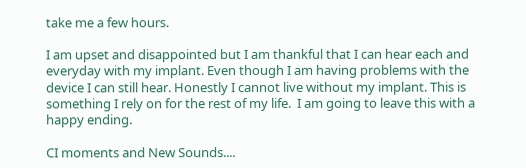take me a few hours.

I am upset and disappointed but I am thankful that I can hear each and everyday with my implant. Even though I am having problems with the device I can still hear. Honestly I cannot live without my implant. This is something I rely on for the rest of my life.  I am going to leave this with a happy ending.

CI moments and New Sounds....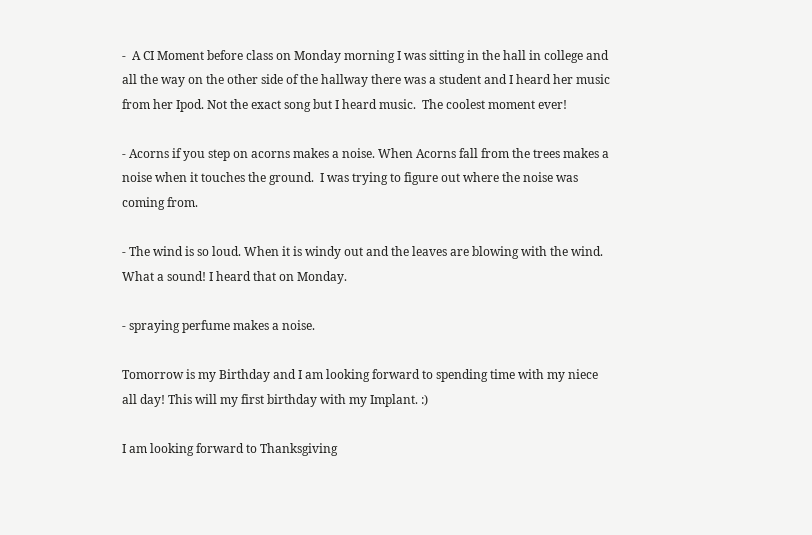-  A CI Moment before class on Monday morning I was sitting in the hall in college and all the way on the other side of the hallway there was a student and I heard her music from her Ipod. Not the exact song but I heard music.  The coolest moment ever!

- Acorns if you step on acorns makes a noise. When Acorns fall from the trees makes a noise when it touches the ground.  I was trying to figure out where the noise was coming from.

- The wind is so loud. When it is windy out and the leaves are blowing with the wind. What a sound! I heard that on Monday.

- spraying perfume makes a noise.

Tomorrow is my Birthday and I am looking forward to spending time with my niece all day! This will my first birthday with my Implant. :)

I am looking forward to Thanksgiving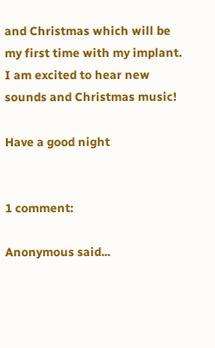and Christmas which will be my first time with my implant. I am excited to hear new sounds and Christmas music!

Have a good night


1 comment:

Anonymous said...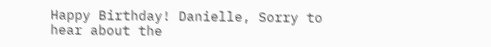Happy Birthday! Danielle, Sorry to hear about the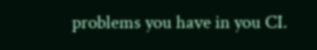problems you have in you CI.